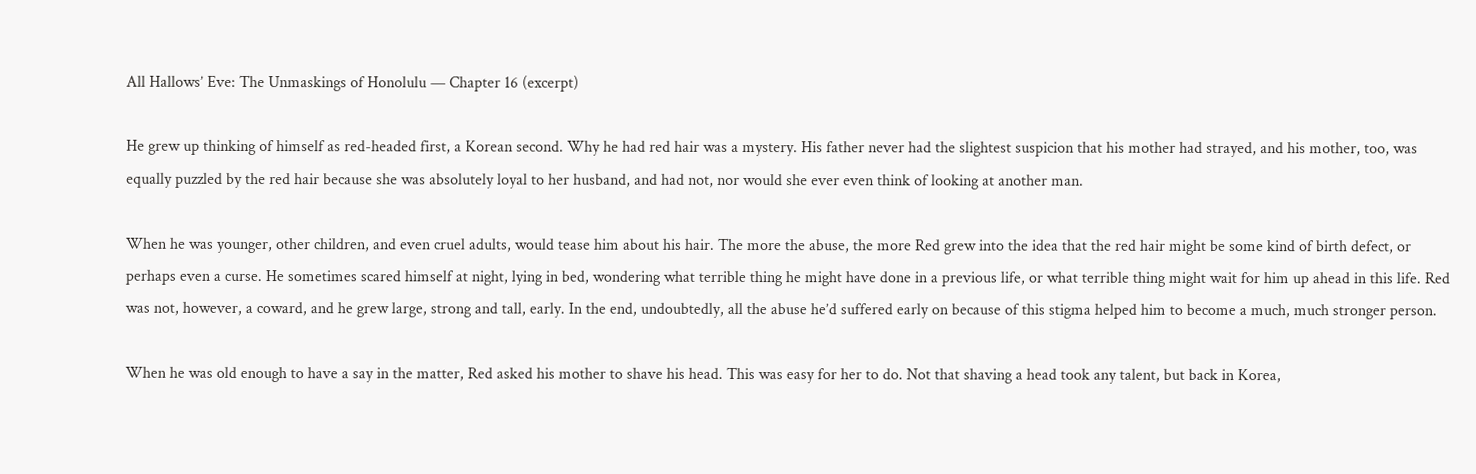All Hallows’ Eve: The Unmaskings of Honolulu — Chapter 16 (excerpt)

He grew up thinking of himself as red-headed first, a Korean second. Why he had red hair was a mystery. His father never had the slightest suspicion that his mother had strayed, and his mother, too, was equally puzzled by the red hair because she was absolutely loyal to her husband, and had not, nor would she ever even think of looking at another man.

When he was younger, other children, and even cruel adults, would tease him about his hair. The more the abuse, the more Red grew into the idea that the red hair might be some kind of birth defect, or perhaps even a curse. He sometimes scared himself at night, lying in bed, wondering what terrible thing he might have done in a previous life, or what terrible thing might wait for him up ahead in this life. Red was not, however, a coward, and he grew large, strong and tall, early. In the end, undoubtedly, all the abuse he’d suffered early on because of this stigma helped him to become a much, much stronger person.

When he was old enough to have a say in the matter, Red asked his mother to shave his head. This was easy for her to do. Not that shaving a head took any talent, but back in Korea,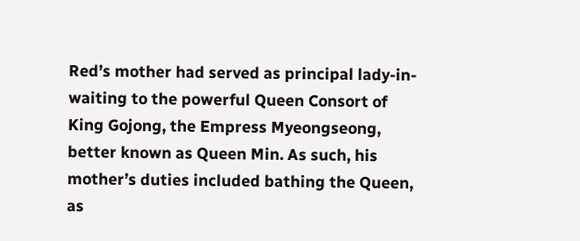Red’s mother had served as principal lady-in-waiting to the powerful Queen Consort of King Gojong, the Empress Myeongseong, better known as Queen Min. As such, his mother’s duties included bathing the Queen, as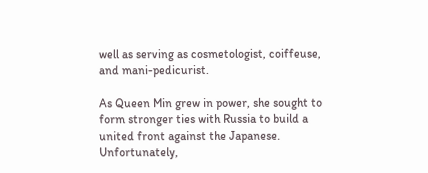well as serving as cosmetologist, coiffeuse, and mani-pedicurist.

As Queen Min grew in power, she sought to form stronger ties with Russia to build a united front against the Japanese. Unfortunately,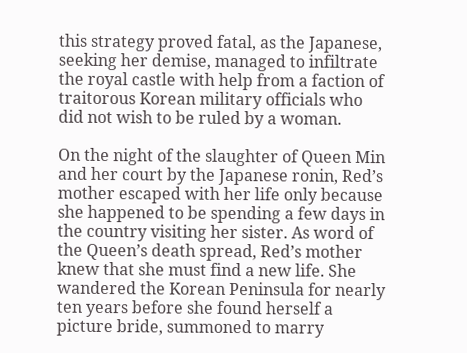this strategy proved fatal, as the Japanese, seeking her demise, managed to infiltrate the royal castle with help from a faction of traitorous Korean military officials who did not wish to be ruled by a woman.

On the night of the slaughter of Queen Min and her court by the Japanese ronin, Red’s mother escaped with her life only because she happened to be spending a few days in the country visiting her sister. As word of the Queen’s death spread, Red’s mother knew that she must find a new life. She wandered the Korean Peninsula for nearly ten years before she found herself a picture bride, summoned to marry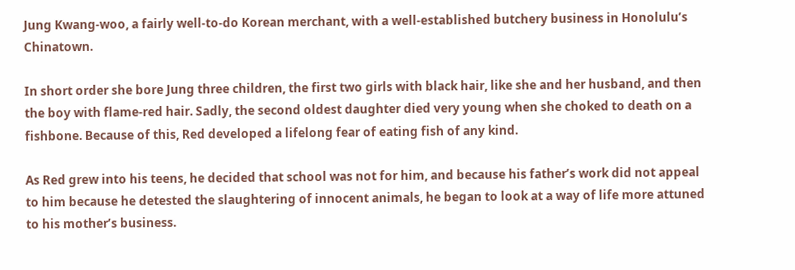Jung Kwang-woo, a fairly well-to-do Korean merchant, with a well-established butchery business in Honolulu’s Chinatown.

In short order she bore Jung three children, the first two girls with black hair, like she and her husband, and then the boy with flame-red hair. Sadly, the second oldest daughter died very young when she choked to death on a fishbone. Because of this, Red developed a lifelong fear of eating fish of any kind.

As Red grew into his teens, he decided that school was not for him, and because his father’s work did not appeal to him because he detested the slaughtering of innocent animals, he began to look at a way of life more attuned to his mother’s business.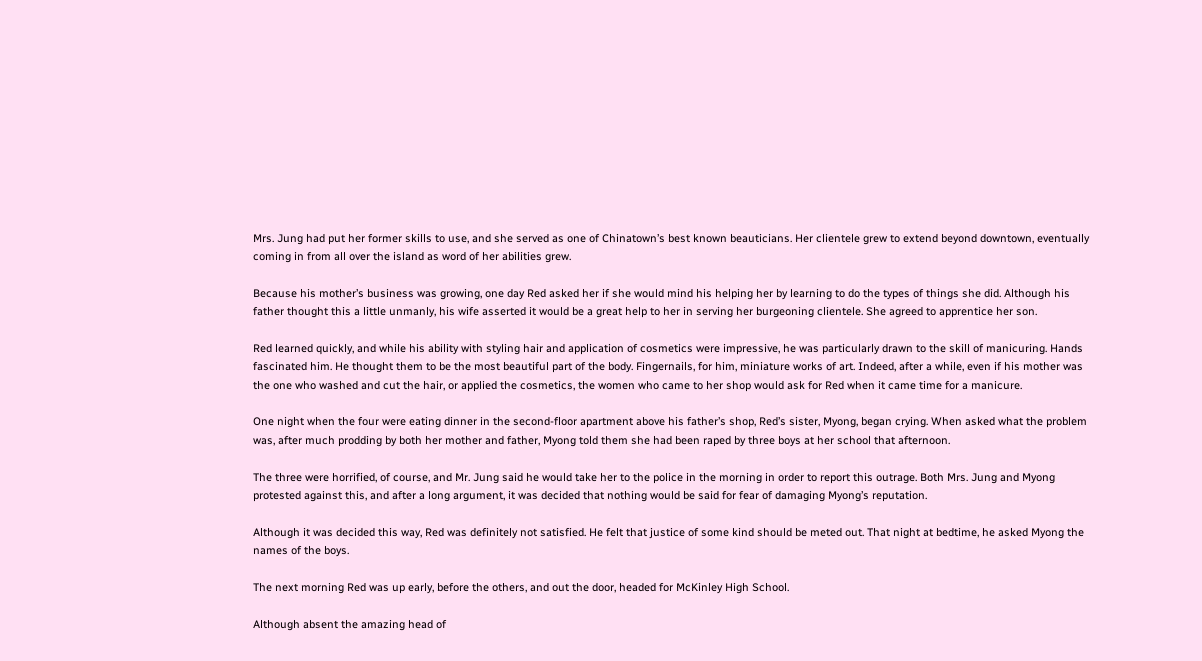Mrs. Jung had put her former skills to use, and she served as one of Chinatown’s best known beauticians. Her clientele grew to extend beyond downtown, eventually coming in from all over the island as word of her abilities grew.

Because his mother’s business was growing, one day Red asked her if she would mind his helping her by learning to do the types of things she did. Although his father thought this a little unmanly, his wife asserted it would be a great help to her in serving her burgeoning clientele. She agreed to apprentice her son.

Red learned quickly, and while his ability with styling hair and application of cosmetics were impressive, he was particularly drawn to the skill of manicuring. Hands fascinated him. He thought them to be the most beautiful part of the body. Fingernails, for him, miniature works of art. Indeed, after a while, even if his mother was the one who washed and cut the hair, or applied the cosmetics, the women who came to her shop would ask for Red when it came time for a manicure.

One night when the four were eating dinner in the second-floor apartment above his father’s shop, Red’s sister, Myong, began crying. When asked what the problem was, after much prodding by both her mother and father, Myong told them she had been raped by three boys at her school that afternoon.

The three were horrified, of course, and Mr. Jung said he would take her to the police in the morning in order to report this outrage. Both Mrs. Jung and Myong protested against this, and after a long argument, it was decided that nothing would be said for fear of damaging Myong’s reputation.

Although it was decided this way, Red was definitely not satisfied. He felt that justice of some kind should be meted out. That night at bedtime, he asked Myong the names of the boys.

The next morning Red was up early, before the others, and out the door, headed for McKinley High School.

Although absent the amazing head of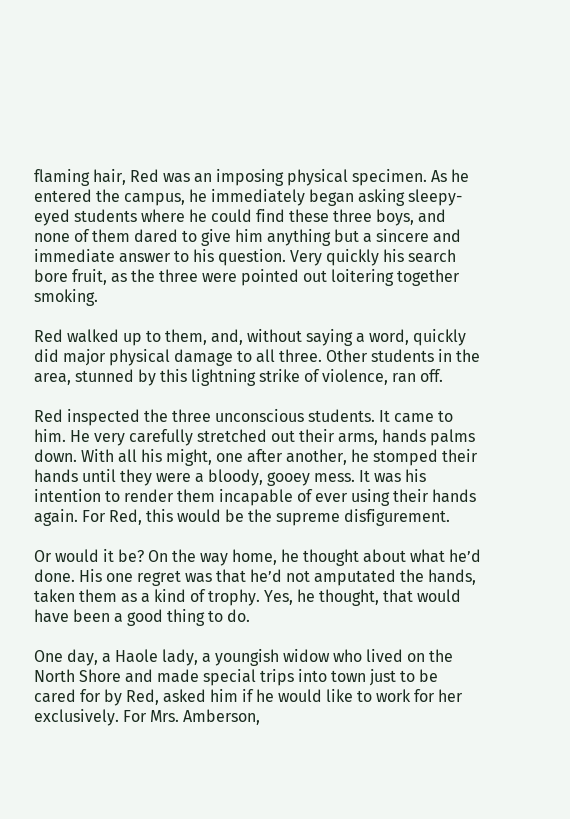flaming hair, Red was an imposing physical specimen. As he entered the campus, he immediately began asking sleepy-eyed students where he could find these three boys, and none of them dared to give him anything but a sincere and immediate answer to his question. Very quickly his search bore fruit, as the three were pointed out loitering together smoking.

Red walked up to them, and, without saying a word, quickly did major physical damage to all three. Other students in the area, stunned by this lightning strike of violence, ran off.

Red inspected the three unconscious students. It came to him. He very carefully stretched out their arms, hands palms down. With all his might, one after another, he stomped their hands until they were a bloody, gooey mess. It was his intention to render them incapable of ever using their hands again. For Red, this would be the supreme disfigurement.

Or would it be? On the way home, he thought about what he’d done. His one regret was that he’d not amputated the hands, taken them as a kind of trophy. Yes, he thought, that would have been a good thing to do.

One day, a Haole lady, a youngish widow who lived on the North Shore and made special trips into town just to be cared for by Red, asked him if he would like to work for her exclusively. For Mrs. Amberson,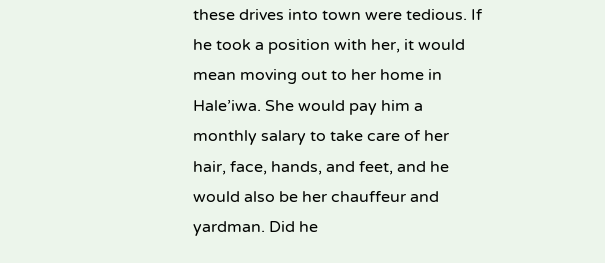these drives into town were tedious. If he took a position with her, it would mean moving out to her home in Hale’iwa. She would pay him a monthly salary to take care of her hair, face, hands, and feet, and he would also be her chauffeur and yardman. Did he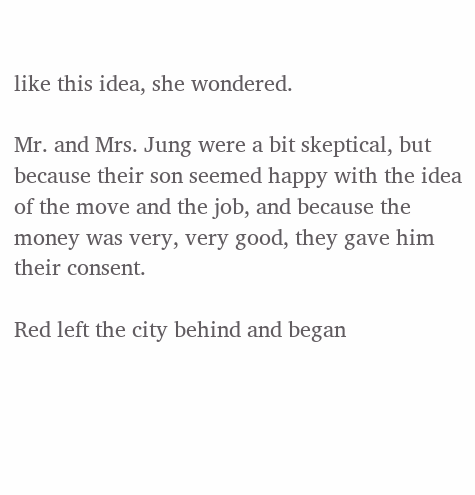like this idea, she wondered.

Mr. and Mrs. Jung were a bit skeptical, but because their son seemed happy with the idea of the move and the job, and because the money was very, very good, they gave him their consent.

Red left the city behind and began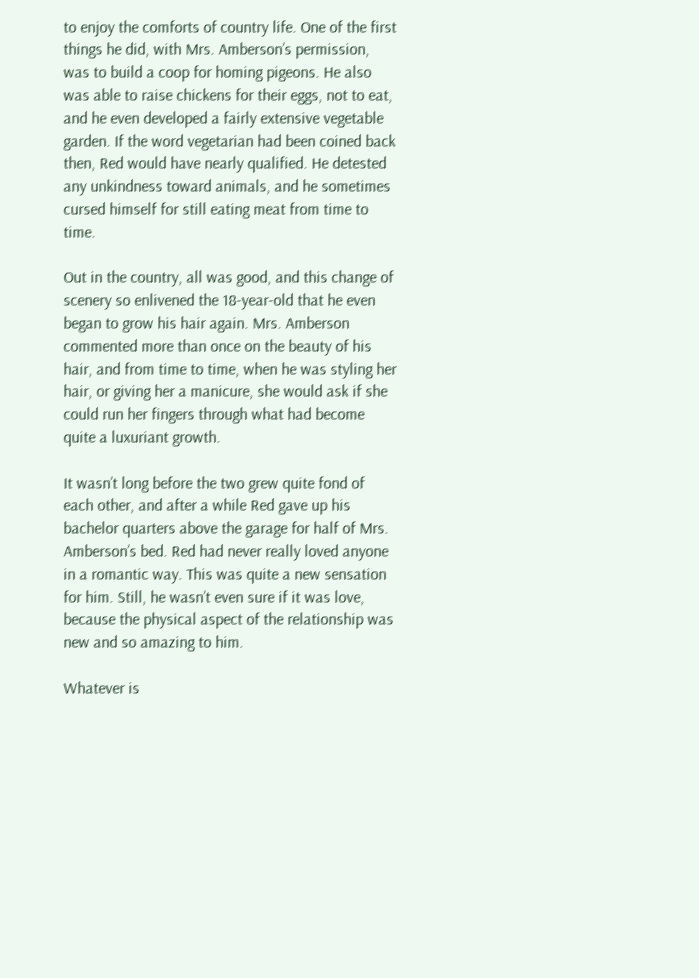to enjoy the comforts of country life. One of the first things he did, with Mrs. Amberson’s permission, was to build a coop for homing pigeons. He also was able to raise chickens for their eggs, not to eat, and he even developed a fairly extensive vegetable garden. If the word vegetarian had been coined back then, Red would have nearly qualified. He detested any unkindness toward animals, and he sometimes cursed himself for still eating meat from time to time.

Out in the country, all was good, and this change of scenery so enlivened the 18-year-old that he even began to grow his hair again. Mrs. Amberson commented more than once on the beauty of his hair, and from time to time, when he was styling her hair, or giving her a manicure, she would ask if she could run her fingers through what had become quite a luxuriant growth.

It wasn’t long before the two grew quite fond of each other, and after a while Red gave up his bachelor quarters above the garage for half of Mrs. Amberson’s bed. Red had never really loved anyone in a romantic way. This was quite a new sensation for him. Still, he wasn’t even sure if it was love, because the physical aspect of the relationship was new and so amazing to him.

Whatever is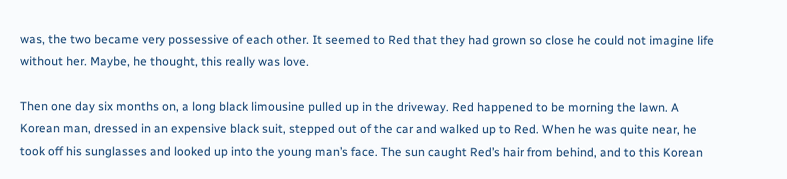was, the two became very possessive of each other. It seemed to Red that they had grown so close he could not imagine life without her. Maybe, he thought, this really was love.

Then one day six months on, a long black limousine pulled up in the driveway. Red happened to be morning the lawn. A Korean man, dressed in an expensive black suit, stepped out of the car and walked up to Red. When he was quite near, he took off his sunglasses and looked up into the young man’s face. The sun caught Red’s hair from behind, and to this Korean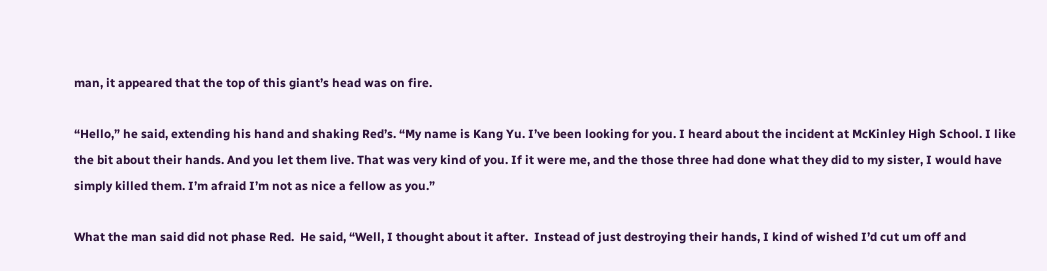man, it appeared that the top of this giant’s head was on fire.

“Hello,” he said, extending his hand and shaking Red’s. “My name is Kang Yu. I’ve been looking for you. I heard about the incident at McKinley High School. I like the bit about their hands. And you let them live. That was very kind of you. If it were me, and the those three had done what they did to my sister, I would have simply killed them. I’m afraid I’m not as nice a fellow as you.”

What the man said did not phase Red.  He said, “Well, I thought about it after.  Instead of just destroying their hands, I kind of wished I’d cut um off and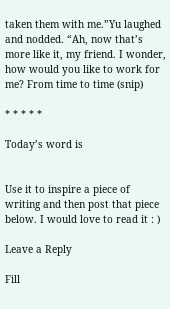taken them with me.”Yu laughed and nodded. “Ah, now that’s more like it, my friend. I wonder, how would you like to work for me? From time to time (snip)

* * * * *

Today’s word is


Use it to inspire a piece of writing and then post that piece below. I would love to read it : )

Leave a Reply

Fill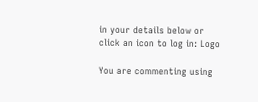in your details below or click an icon to log in: Logo

You are commenting using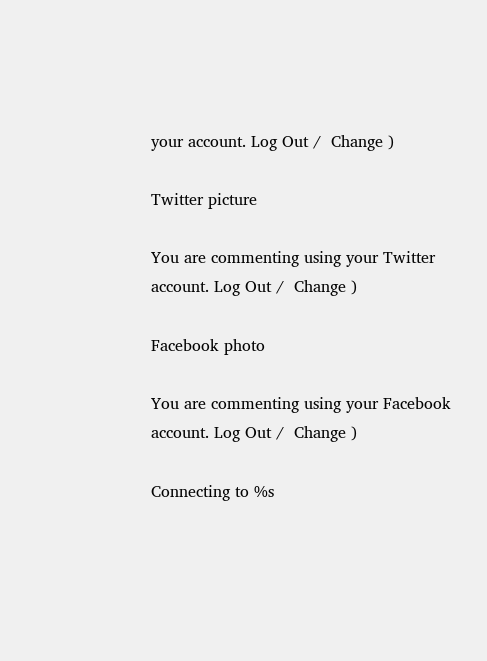your account. Log Out /  Change )

Twitter picture

You are commenting using your Twitter account. Log Out /  Change )

Facebook photo

You are commenting using your Facebook account. Log Out /  Change )

Connecting to %s